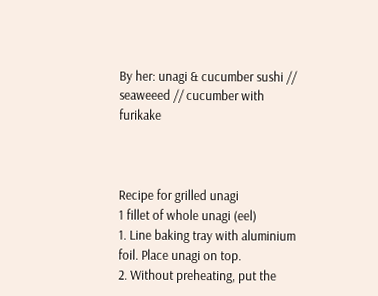By her: unagi & cucumber sushi // seaweeed // cucumber with furikake



Recipe for grilled unagi
1 fillet of whole unagi (eel)
1. Line baking tray with aluminium foil. Place unagi on top.
2. Without preheating, put the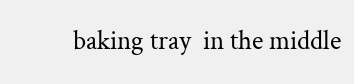baking tray  in the middle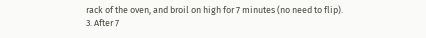rack of the oven, and broil on high for 7 minutes (no need to flip).
3. After 7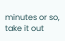minutes or so, take it out